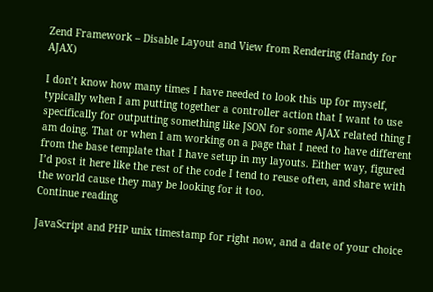Zend Framework – Disable Layout and View from Rendering (Handy for AJAX)

I don’t know how many times I have needed to look this up for myself, typically when I am putting together a controller action that I want to use specifically for outputting something like JSON for some AJAX related thing I am doing. That or when I am working on a page that I need to have different from the base template that I have setup in my layouts. Either way, figured I’d post it here like the rest of the code I tend to reuse often, and share with the world cause they may be looking for it too.
Continue reading

JavaScript and PHP unix timestamp for right now, and a date of your choice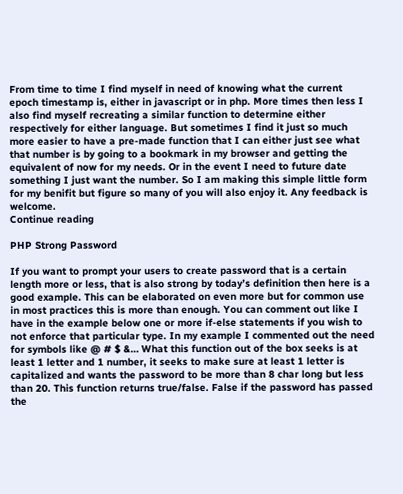From time to time I find myself in need of knowing what the current epoch timestamp is, either in javascript or in php. More times then less I also find myself recreating a similar function to determine either respectively for either language. But sometimes I find it just so much more easier to have a pre-made function that I can either just see what that number is by going to a bookmark in my browser and getting the equivalent of now for my needs. Or in the event I need to future date something I just want the number. So I am making this simple little form for my benifit but figure so many of you will also enjoy it. Any feedback is welcome.
Continue reading

PHP Strong Password

If you want to prompt your users to create password that is a certain length more or less, that is also strong by today’s definition then here is a good example. This can be elaborated on even more but for common use in most practices this is more than enough. You can comment out like I have in the example below one or more if-else statements if you wish to not enforce that particular type. In my example I commented out the need for symbols like @ # $ &… What this function out of the box seeks is at least 1 letter and 1 number, it seeks to make sure at least 1 letter is capitalized and wants the password to be more than 8 char long but less than 20. This function returns true/false. False if the password has passed the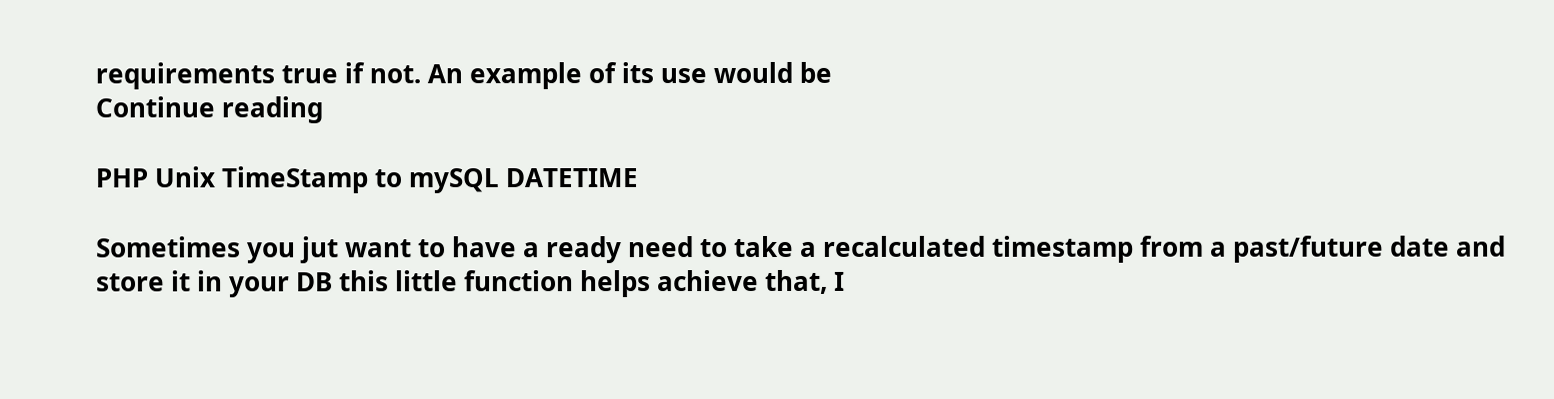requirements true if not. An example of its use would be
Continue reading

PHP Unix TimeStamp to mySQL DATETIME

Sometimes you jut want to have a ready need to take a recalculated timestamp from a past/future date and store it in your DB this little function helps achieve that, I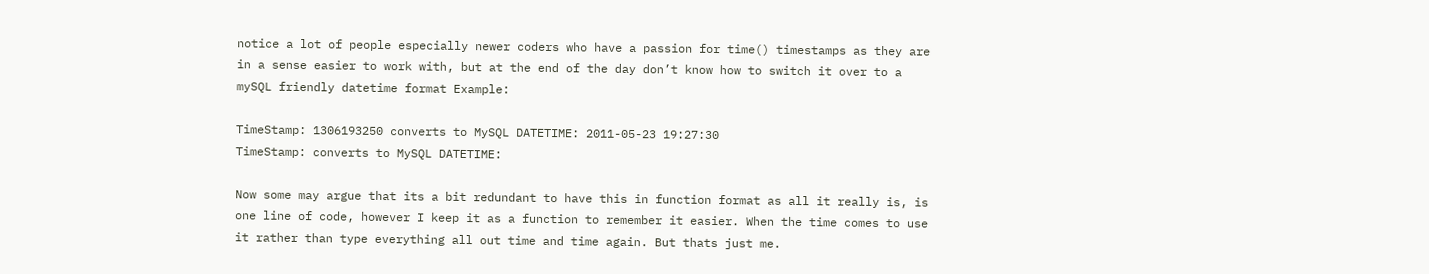notice a lot of people especially newer coders who have a passion for time() timestamps as they are in a sense easier to work with, but at the end of the day don’t know how to switch it over to a mySQL friendly datetime format Example:

TimeStamp: 1306193250 converts to MySQL DATETIME: 2011-05-23 19:27:30
TimeStamp: converts to MySQL DATETIME:

Now some may argue that its a bit redundant to have this in function format as all it really is, is one line of code, however I keep it as a function to remember it easier. When the time comes to use it rather than type everything all out time and time again. But thats just me.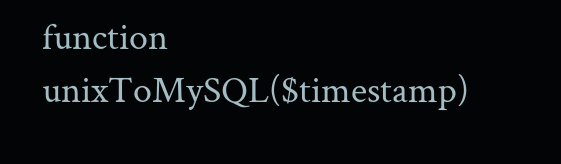function unixToMySQL($timestamp)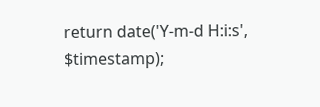return date('Y-m-d H:i:s', $timestamp);